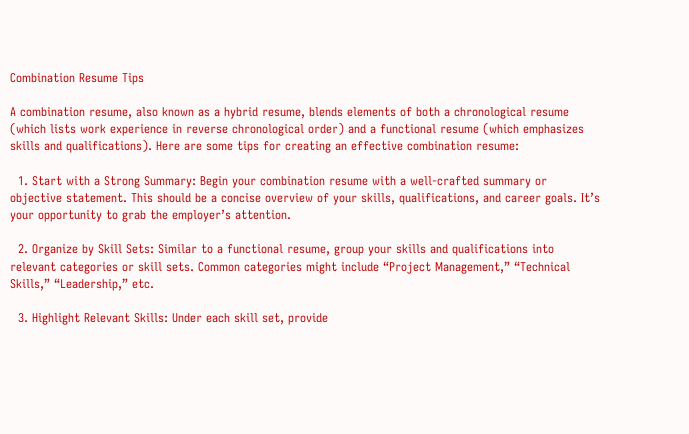Combination Resume Tips

A combination resume, also known as a hybrid resume, blends elements of both a chronological resume (which lists work experience in reverse chronological order) and a functional resume (which emphasizes skills and qualifications). Here are some tips for creating an effective combination resume:

  1. Start with a Strong Summary: Begin your combination resume with a well-crafted summary or objective statement. This should be a concise overview of your skills, qualifications, and career goals. It’s your opportunity to grab the employer’s attention.

  2. Organize by Skill Sets: Similar to a functional resume, group your skills and qualifications into relevant categories or skill sets. Common categories might include “Project Management,” “Technical Skills,” “Leadership,” etc.

  3. Highlight Relevant Skills: Under each skill set, provide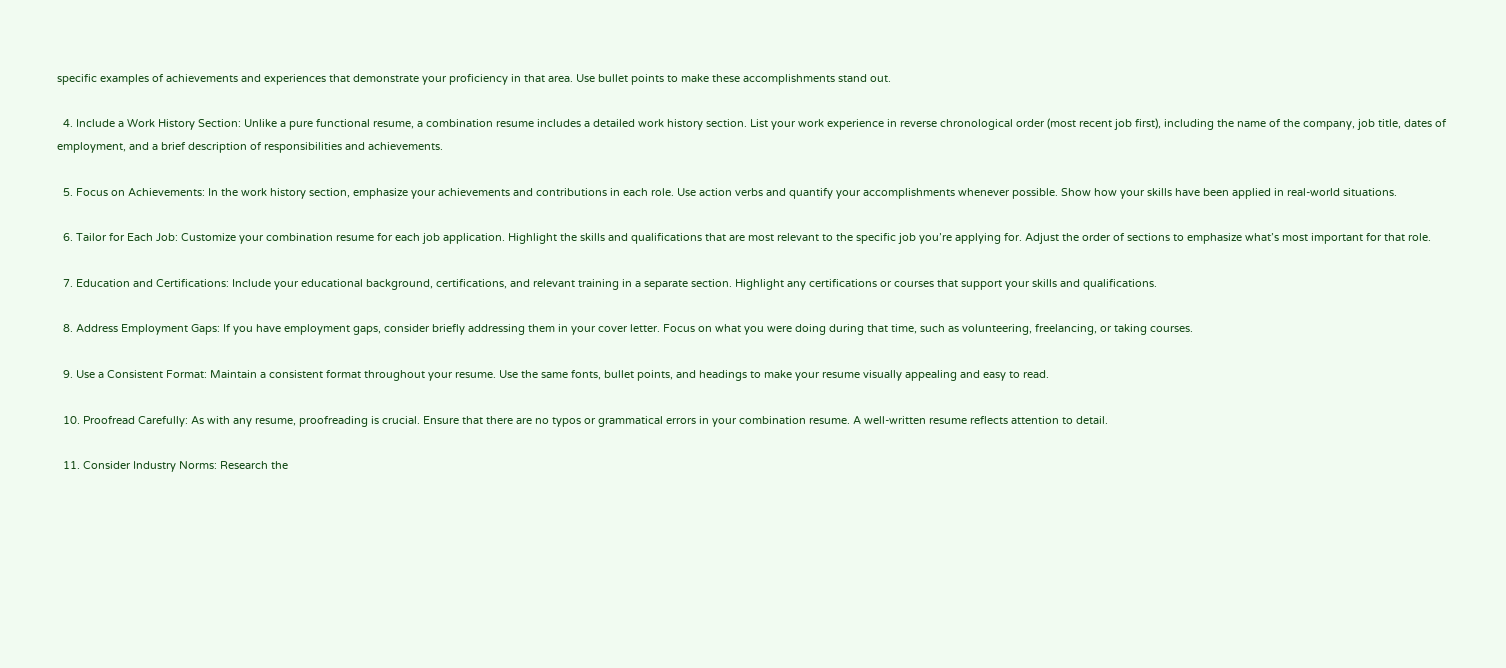specific examples of achievements and experiences that demonstrate your proficiency in that area. Use bullet points to make these accomplishments stand out.

  4. Include a Work History Section: Unlike a pure functional resume, a combination resume includes a detailed work history section. List your work experience in reverse chronological order (most recent job first), including the name of the company, job title, dates of employment, and a brief description of responsibilities and achievements.

  5. Focus on Achievements: In the work history section, emphasize your achievements and contributions in each role. Use action verbs and quantify your accomplishments whenever possible. Show how your skills have been applied in real-world situations.

  6. Tailor for Each Job: Customize your combination resume for each job application. Highlight the skills and qualifications that are most relevant to the specific job you’re applying for. Adjust the order of sections to emphasize what’s most important for that role.

  7. Education and Certifications: Include your educational background, certifications, and relevant training in a separate section. Highlight any certifications or courses that support your skills and qualifications.

  8. Address Employment Gaps: If you have employment gaps, consider briefly addressing them in your cover letter. Focus on what you were doing during that time, such as volunteering, freelancing, or taking courses.

  9. Use a Consistent Format: Maintain a consistent format throughout your resume. Use the same fonts, bullet points, and headings to make your resume visually appealing and easy to read.

  10. Proofread Carefully: As with any resume, proofreading is crucial. Ensure that there are no typos or grammatical errors in your combination resume. A well-written resume reflects attention to detail.

  11. Consider Industry Norms: Research the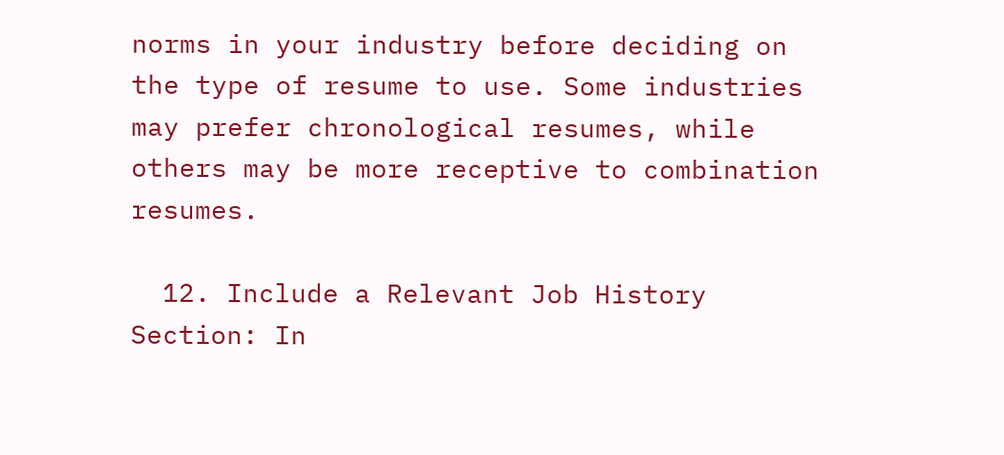norms in your industry before deciding on the type of resume to use. Some industries may prefer chronological resumes, while others may be more receptive to combination resumes.

  12. Include a Relevant Job History Section: In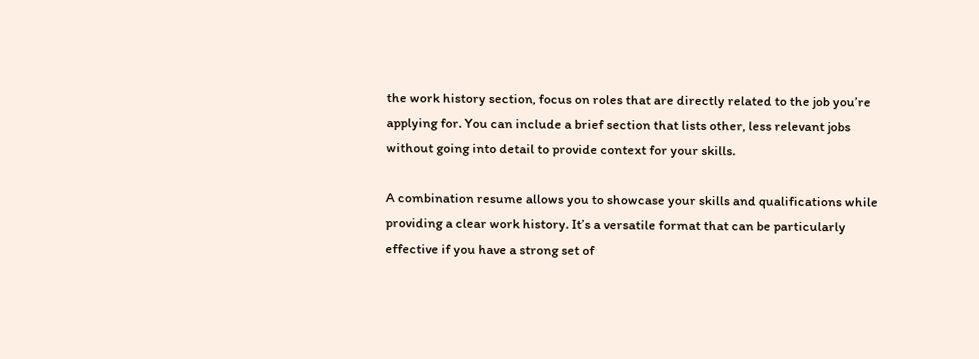the work history section, focus on roles that are directly related to the job you’re applying for. You can include a brief section that lists other, less relevant jobs without going into detail to provide context for your skills.

A combination resume allows you to showcase your skills and qualifications while providing a clear work history. It’s a versatile format that can be particularly effective if you have a strong set of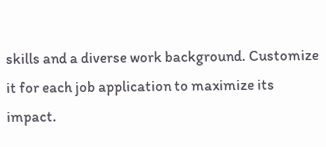skills and a diverse work background. Customize it for each job application to maximize its impact.